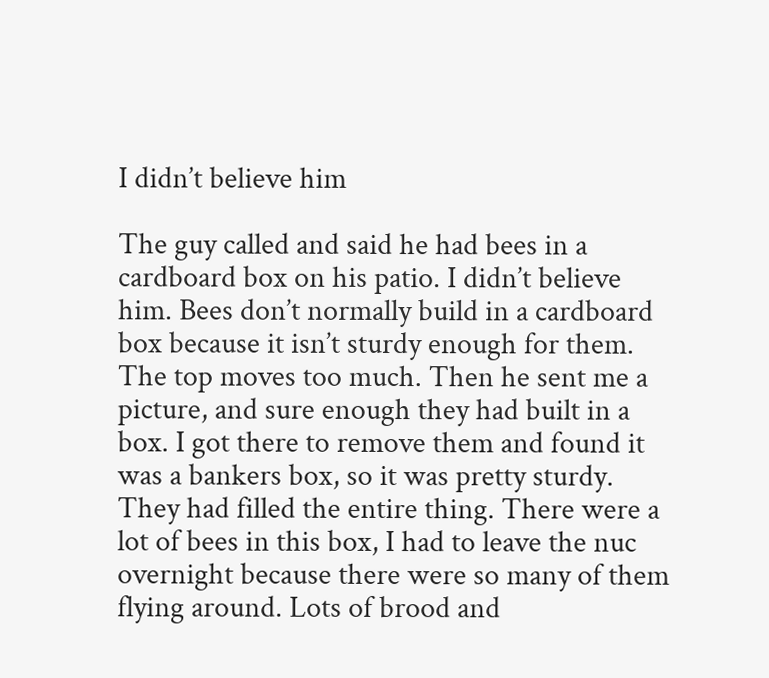I didn’t believe him

The guy called and said he had bees in a cardboard box on his patio. I didn’t believe him. Bees don’t normally build in a cardboard box because it isn’t sturdy enough for them. The top moves too much. Then he sent me a picture, and sure enough they had built in a box. I got there to remove them and found it was a bankers box, so it was pretty sturdy. They had filled the entire thing. There were a lot of bees in this box, I had to leave the nuc overnight because there were so many of them flying around. Lots of brood and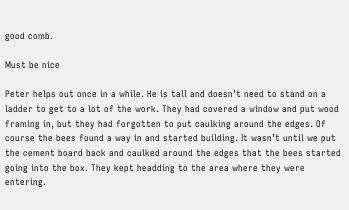good comb.

Must be nice

Peter helps out once in a while. He is tall and doesn’t need to stand on a ladder to get to a lot of the work. They had covered a window and put wood framing in, but they had forgotten to put caulking around the edges. Of course the bees found a way in and started building. It wasn’t until we put the cement board back and caulked around the edges that the bees started going into the box. They kept headding to the area where they were entering.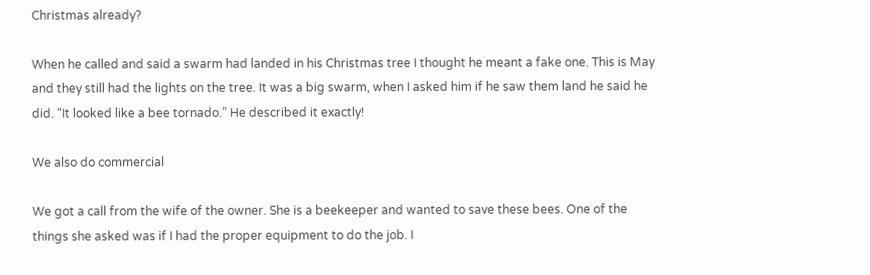Christmas already?

When he called and said a swarm had landed in his Christmas tree I thought he meant a fake one. This is May and they still had the lights on the tree. It was a big swarm, when I asked him if he saw them land he said he did. “It looked like a bee tornado.” He described it exactly!

We also do commercial

We got a call from the wife of the owner. She is a beekeeper and wanted to save these bees. One of the things she asked was if I had the proper equipment to do the job. I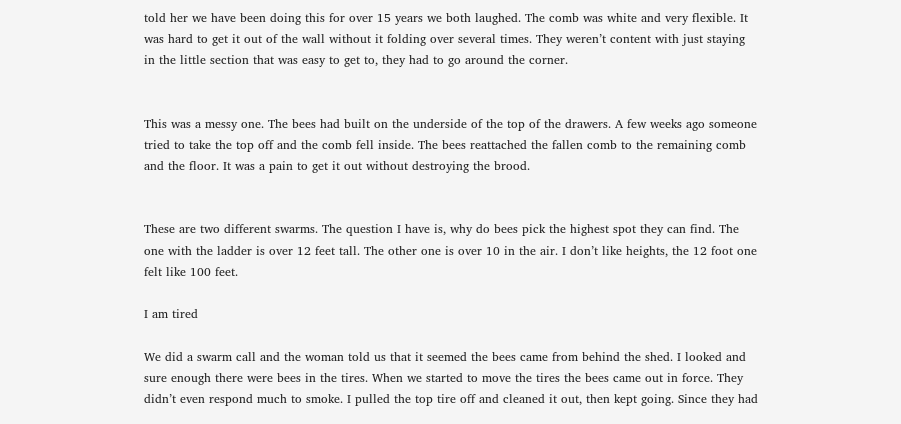told her we have been doing this for over 15 years we both laughed. The comb was white and very flexible. It was hard to get it out of the wall without it folding over several times. They weren’t content with just staying in the little section that was easy to get to, they had to go around the corner.


This was a messy one. The bees had built on the underside of the top of the drawers. A few weeks ago someone tried to take the top off and the comb fell inside. The bees reattached the fallen comb to the remaining comb and the floor. It was a pain to get it out without destroying the brood.


These are two different swarms. The question I have is, why do bees pick the highest spot they can find. The one with the ladder is over 12 feet tall. The other one is over 10 in the air. I don’t like heights, the 12 foot one felt like 100 feet.

I am tired

We did a swarm call and the woman told us that it seemed the bees came from behind the shed. I looked and sure enough there were bees in the tires. When we started to move the tires the bees came out in force. They didn’t even respond much to smoke. I pulled the top tire off and cleaned it out, then kept going. Since they had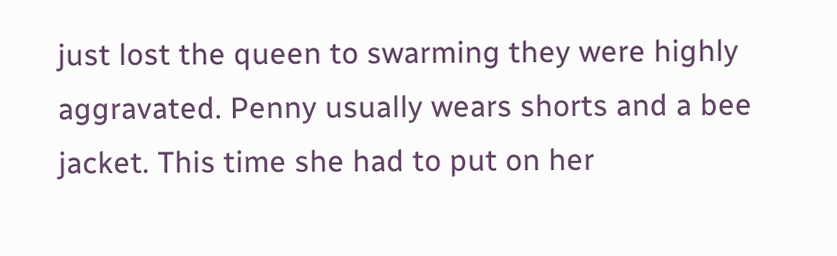just lost the queen to swarming they were highly aggravated. Penny usually wears shorts and a bee jacket. This time she had to put on her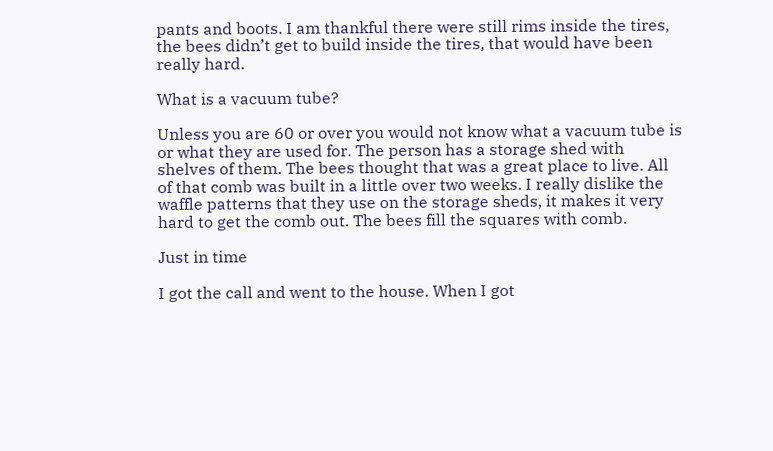pants and boots. I am thankful there were still rims inside the tires, the bees didn’t get to build inside the tires, that would have been really hard.

What is a vacuum tube?

Unless you are 60 or over you would not know what a vacuum tube is or what they are used for. The person has a storage shed with shelves of them. The bees thought that was a great place to live. All of that comb was built in a little over two weeks. I really dislike the waffle patterns that they use on the storage sheds, it makes it very hard to get the comb out. The bees fill the squares with comb.

Just in time

I got the call and went to the house. When I got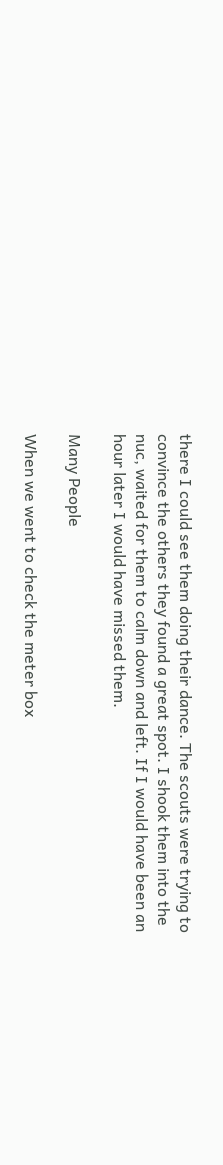there I could see them doing their dance. The scouts were trying to convince the others they found a great spot. I shook them into the nuc, waited for them to calm down and left. If I would have been an hour later I would have missed them.

Many People

When we went to check the meter box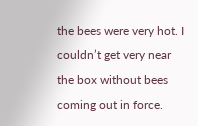the bees were very hot. I couldn’t get very near the box without bees coming out in force.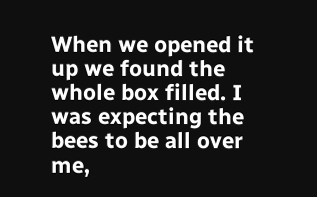When we opened it up we found the whole box filled. I was expecting the bees to be all over me,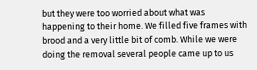but they were too worried about what was happening to their home. We filled five frames with brood and a very little bit of comb. While we were doing the removal several people came up to us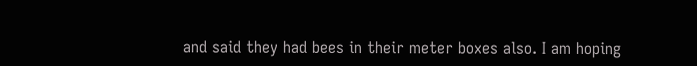and said they had bees in their meter boxes also. I am hoping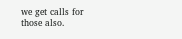we get calls for those also.